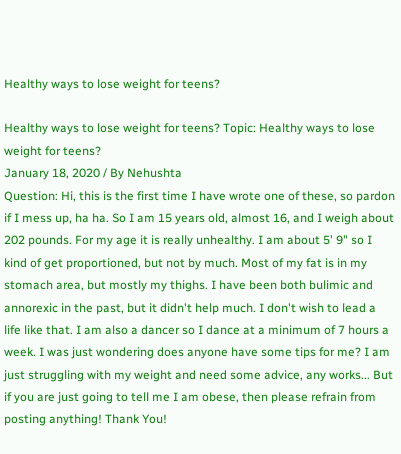Healthy ways to lose weight for teens?

Healthy ways to lose weight for teens? Topic: Healthy ways to lose weight for teens?
January 18, 2020 / By Nehushta
Question: Hi, this is the first time I have wrote one of these, so pardon if I mess up, ha ha. So I am 15 years old, almost 16, and I weigh about 202 pounds. For my age it is really unhealthy. I am about 5' 9" so I kind of get proportioned, but not by much. Most of my fat is in my stomach area, but mostly my thighs. I have been both bulimic and annorexic in the past, but it didn't help much. I don't wish to lead a life like that. I am also a dancer so I dance at a minimum of 7 hours a week. I was just wondering does anyone have some tips for me? I am just struggling with my weight and need some advice, any works... But if you are just going to tell me I am obese, then please refrain from posting anything! Thank You!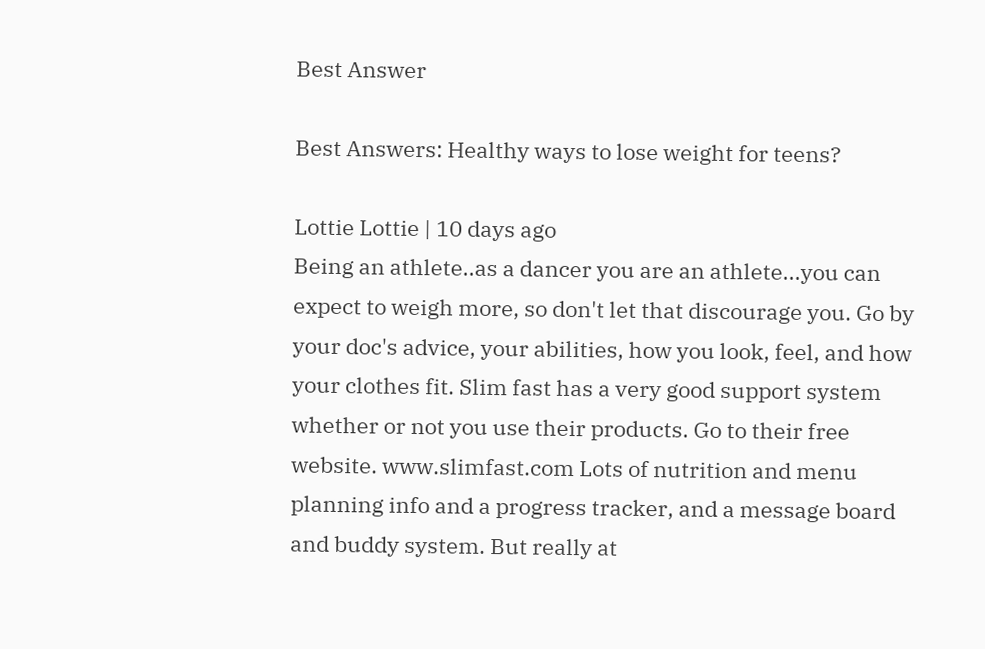Best Answer

Best Answers: Healthy ways to lose weight for teens?

Lottie Lottie | 10 days ago
Being an athlete..as a dancer you are an athlete...you can expect to weigh more, so don't let that discourage you. Go by your doc's advice, your abilities, how you look, feel, and how your clothes fit. Slim fast has a very good support system whether or not you use their products. Go to their free website. www.slimfast.com Lots of nutrition and menu planning info and a progress tracker, and a message board and buddy system. But really at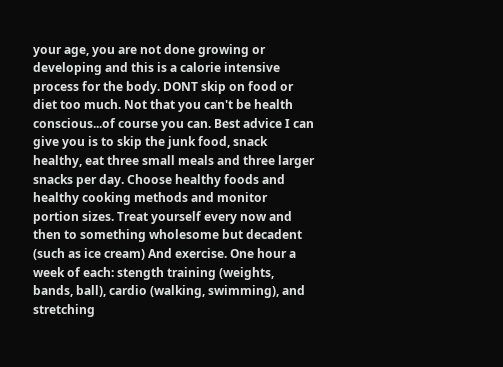your age, you are not done growing or developing and this is a calorie intensive process for the body. DONT skip on food or diet too much. Not that you can't be health conscious...of course you can. Best advice I can give you is to skip the junk food, snack healthy, eat three small meals and three larger snacks per day. Choose healthy foods and healthy cooking methods and monitor portion sizes. Treat yourself every now and then to something wholesome but decadent (such as ice cream) And exercise. One hour a week of each: stength training (weights, bands, ball), cardio (walking, swimming), and stretching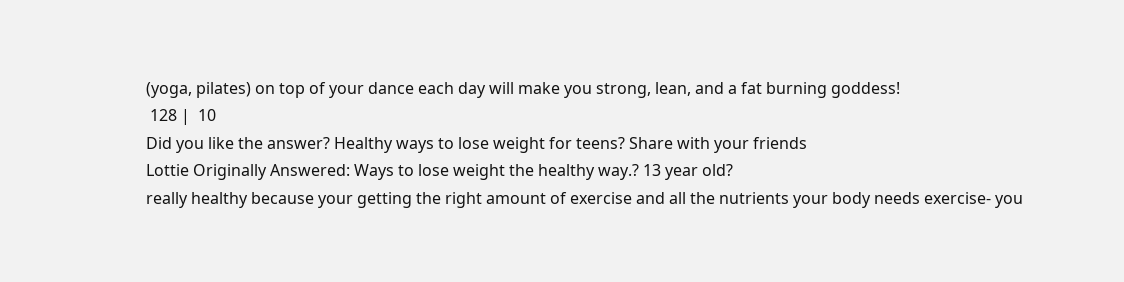(yoga, pilates) on top of your dance each day will make you strong, lean, and a fat burning goddess!
 128 |  10
Did you like the answer? Healthy ways to lose weight for teens? Share with your friends
Lottie Originally Answered: Ways to lose weight the healthy way.? 13 year old?
really healthy because your getting the right amount of exercise and all the nutrients your body needs exercise- you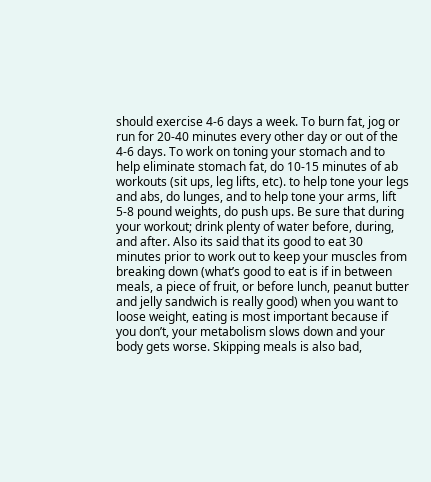should exercise 4-6 days a week. To burn fat, jog or run for 20-40 minutes every other day or out of the 4-6 days. To work on toning your stomach and to help eliminate stomach fat, do 10-15 minutes of ab workouts (sit ups, leg lifts, etc). to help tone your legs and abs, do lunges, and to help tone your arms, lift 5-8 pound weights, do push ups. Be sure that during your workout; drink plenty of water before, during, and after. Also its said that its good to eat 30 minutes prior to work out to keep your muscles from breaking down (what’s good to eat is if in between meals, a piece of fruit, or before lunch, peanut butter and jelly sandwich is really good) when you want to loose weight, eating is most important because if you don’t, your metabolism slows down and your body gets worse. Skipping meals is also bad,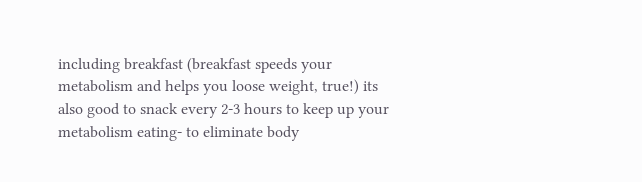including breakfast (breakfast speeds your metabolism and helps you loose weight, true!) its also good to snack every 2-3 hours to keep up your metabolism eating- to eliminate body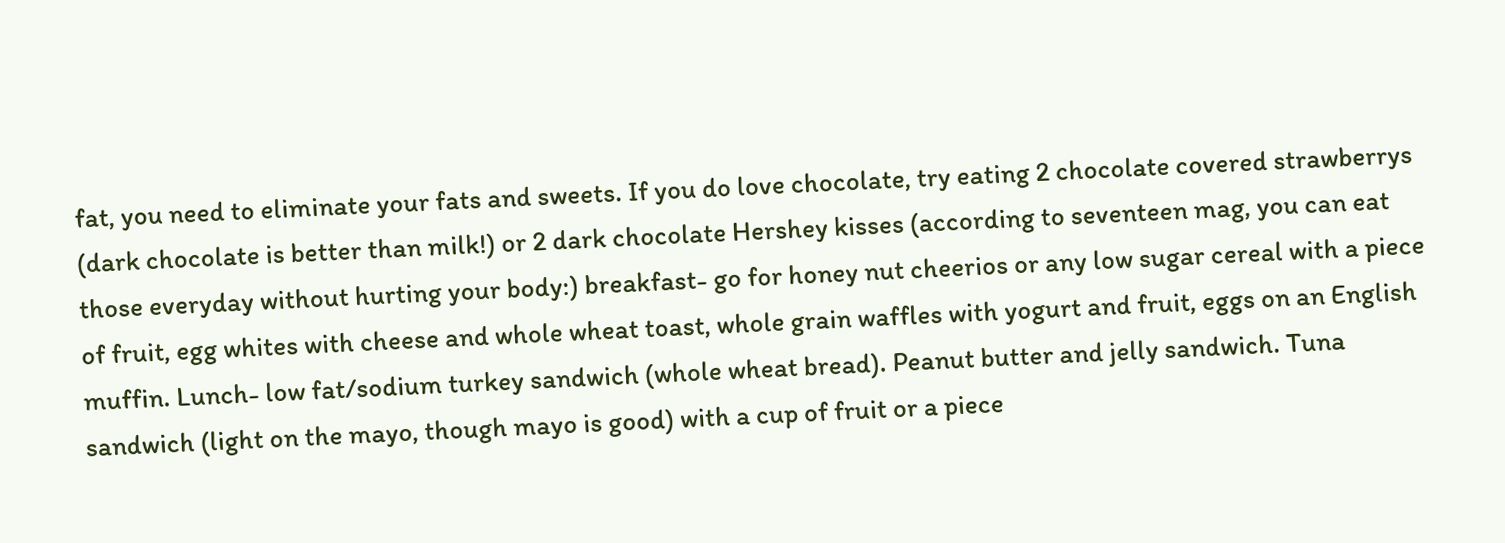fat, you need to eliminate your fats and sweets. If you do love chocolate, try eating 2 chocolate covered strawberrys (dark chocolate is better than milk!) or 2 dark chocolate Hershey kisses (according to seventeen mag, you can eat those everyday without hurting your body:) breakfast- go for honey nut cheerios or any low sugar cereal with a piece of fruit, egg whites with cheese and whole wheat toast, whole grain waffles with yogurt and fruit, eggs on an English muffin. Lunch- low fat/sodium turkey sandwich (whole wheat bread). Peanut butter and jelly sandwich. Tuna sandwich (light on the mayo, though mayo is good) with a cup of fruit or a piece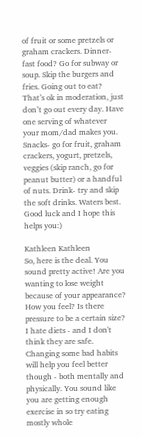of fruit or some pretzels or graham crackers. Dinner- fast food? Go for subway or soup. Skip the burgers and fries. Going out to eat? That’s ok in moderation, just don’t go out every day. Have one serving of whatever your mom/dad makes you. Snacks- go for fruit, graham crackers, yogurt, pretzels, veggies (skip ranch, go for peanut butter) or a handful of nuts. Drink- try and skip the soft drinks. Waters best. Good luck and I hope this helps you:)

Kathleen Kathleen
So, here is the deal. You sound pretty active! Are you wanting to lose weight because of your appearance? How you feel? Is there pressure to be a certain size? I hate diets - and I don't think they are safe. Changing some bad habits will help you feel better though - both mentally and physically. You sound like you are getting enough exercise in so try eating mostly whole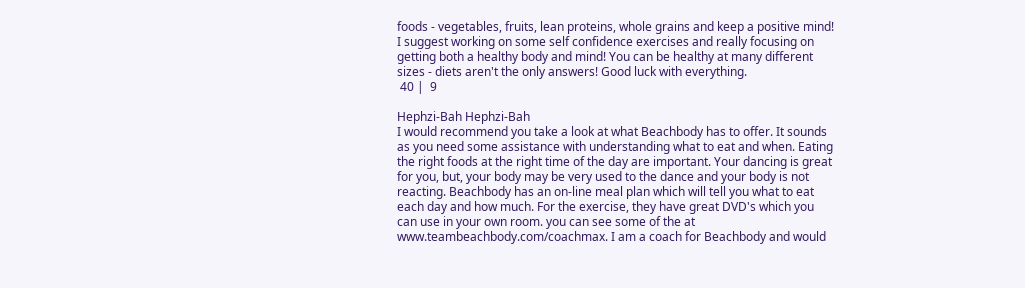foods - vegetables, fruits, lean proteins, whole grains and keep a positive mind! I suggest working on some self confidence exercises and really focusing on getting both a healthy body and mind! You can be healthy at many different sizes - diets aren't the only answers! Good luck with everything.
 40 |  9

Hephzi-Bah Hephzi-Bah
I would recommend you take a look at what Beachbody has to offer. It sounds as you need some assistance with understanding what to eat and when. Eating the right foods at the right time of the day are important. Your dancing is great for you, but, your body may be very used to the dance and your body is not reacting. Beachbody has an on-line meal plan which will tell you what to eat each day and how much. For the exercise, they have great DVD's which you can use in your own room. you can see some of the at www.teambeachbody.com/coachmax. I am a coach for Beachbody and would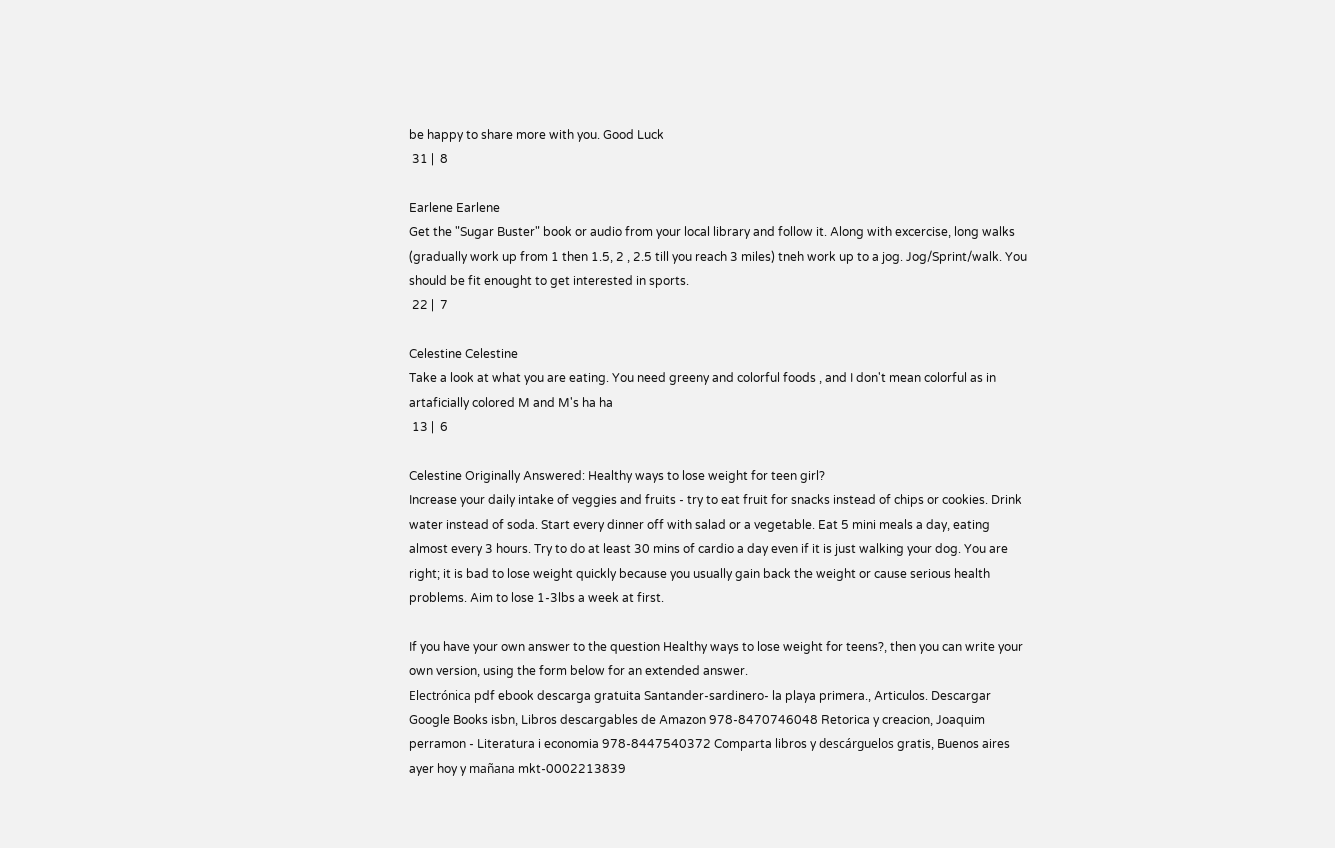be happy to share more with you. Good Luck
 31 |  8

Earlene Earlene
Get the "Sugar Buster" book or audio from your local library and follow it. Along with excercise, long walks (gradually work up from 1 then 1.5, 2 , 2.5 till you reach 3 miles) tneh work up to a jog. Jog/Sprint/walk. You should be fit enought to get interested in sports.
 22 |  7

Celestine Celestine
Take a look at what you are eating. You need greeny and colorful foods , and I don't mean colorful as in artaficially colored M and M's ha ha
 13 |  6

Celestine Originally Answered: Healthy ways to lose weight for teen girl?
Increase your daily intake of veggies and fruits - try to eat fruit for snacks instead of chips or cookies. Drink water instead of soda. Start every dinner off with salad or a vegetable. Eat 5 mini meals a day, eating almost every 3 hours. Try to do at least 30 mins of cardio a day even if it is just walking your dog. You are right; it is bad to lose weight quickly because you usually gain back the weight or cause serious health problems. Aim to lose 1-3lbs a week at first.

If you have your own answer to the question Healthy ways to lose weight for teens?, then you can write your own version, using the form below for an extended answer.
Electrónica pdf ebook descarga gratuita Santander-sardinero- la playa primera., Articulos. Descargar Google Books isbn, Libros descargables de Amazon 978-8470746048 Retorica y creacion, Joaquim perramon - Literatura i economia 978-8447540372 Comparta libros y descárguelos gratis, Buenos aires ayer hoy y mañana mkt-0002213839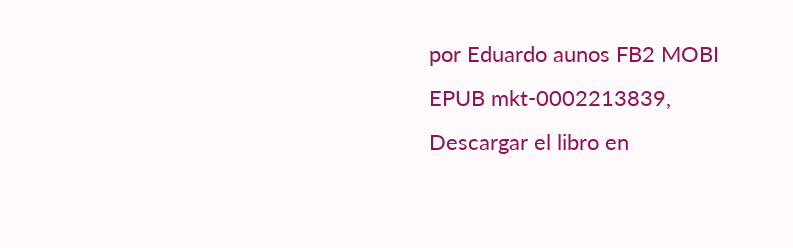por Eduardo aunos FB2 MOBI EPUB mkt-0002213839, Descargar el libro en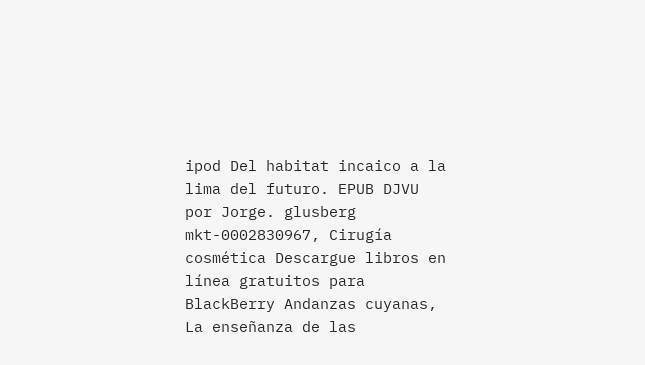ipod Del habitat incaico a la lima del futuro. EPUB DJVU por Jorge. glusberg mkt-0002830967, Cirugía cosmética Descargue libros en línea gratuitos para BlackBerry Andanzas cuyanas, La enseñanza de las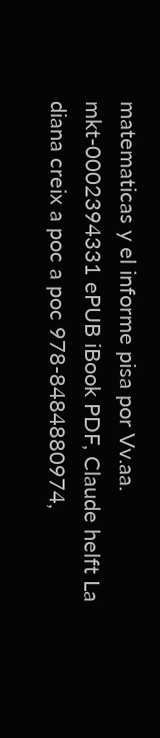matematicas y el informe pisa por Vv.aa. mkt-0002394331 ePUB iBook PDF, Claude helft La diana creix a poc a poc 978-8484880974,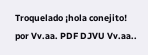Troquelado ¡hola conejito! por Vv.aa. PDF DJVU Vv.aa..